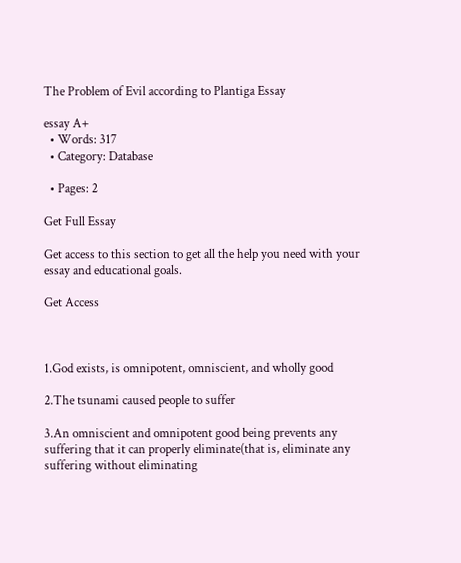The Problem of Evil according to Plantiga Essay

essay A+
  • Words: 317
  • Category: Database

  • Pages: 2

Get Full Essay

Get access to this section to get all the help you need with your essay and educational goals.

Get Access



1.God exists, is omnipotent, omniscient, and wholly good

2.The tsunami caused people to suffer

3.An omniscient and omnipotent good being prevents any suffering that it can properly eliminate(that is, eliminate any suffering without eliminating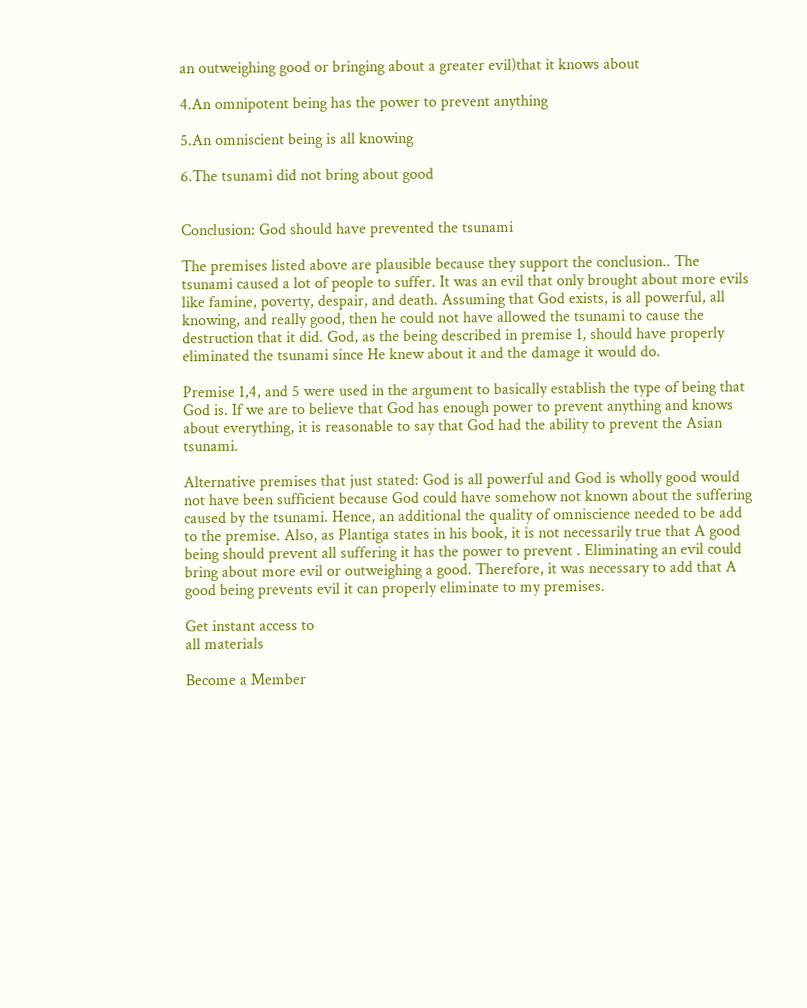an outweighing good or bringing about a greater evil)that it knows about

4.An omnipotent being has the power to prevent anything

5.An omniscient being is all knowing

6.The tsunami did not bring about good


Conclusion: God should have prevented the tsunami

The premises listed above are plausible because they support the conclusion.. The tsunami caused a lot of people to suffer. It was an evil that only brought about more evils like famine, poverty, despair, and death. Assuming that God exists, is all powerful, all knowing, and really good, then he could not have allowed the tsunami to cause the destruction that it did. God, as the being described in premise 1, should have properly eliminated the tsunami since He knew about it and the damage it would do.

Premise 1,4, and 5 were used in the argument to basically establish the type of being that God is. If we are to believe that God has enough power to prevent anything and knows about everything, it is reasonable to say that God had the ability to prevent the Asian tsunami.

Alternative premises that just stated: God is all powerful and God is wholly good would not have been sufficient because God could have somehow not known about the suffering caused by the tsunami. Hence, an additional the quality of omniscience needed to be add to the premise. Also, as Plantiga states in his book, it is not necessarily true that A good being should prevent all suffering it has the power to prevent . Eliminating an evil could bring about more evil or outweighing a good. Therefore, it was necessary to add that A good being prevents evil it can properly eliminate to my premises.

Get instant access to
all materials

Become a Member